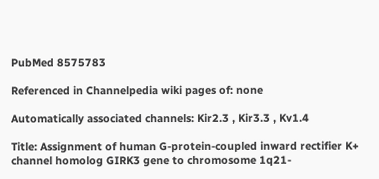PubMed 8575783

Referenced in Channelpedia wiki pages of: none

Automatically associated channels: Kir2.3 , Kir3.3 , Kv1.4

Title: Assignment of human G-protein-coupled inward rectifier K+ channel homolog GIRK3 gene to chromosome 1q21-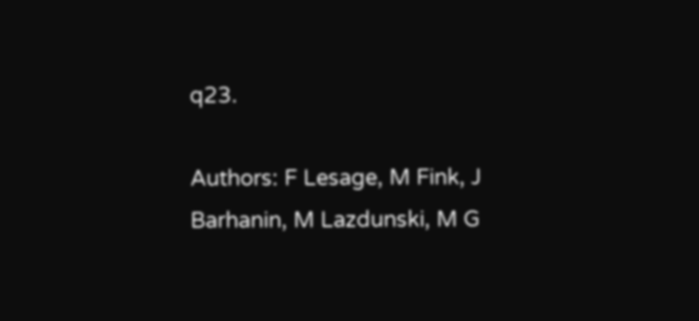q23.

Authors: F Lesage, M Fink, J Barhanin, M Lazdunski, M G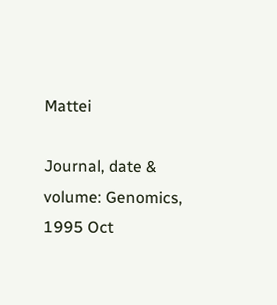Mattei

Journal, date & volume: Genomics, 1995 Oct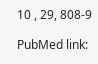10 , 29, 808-9

PubMed link: